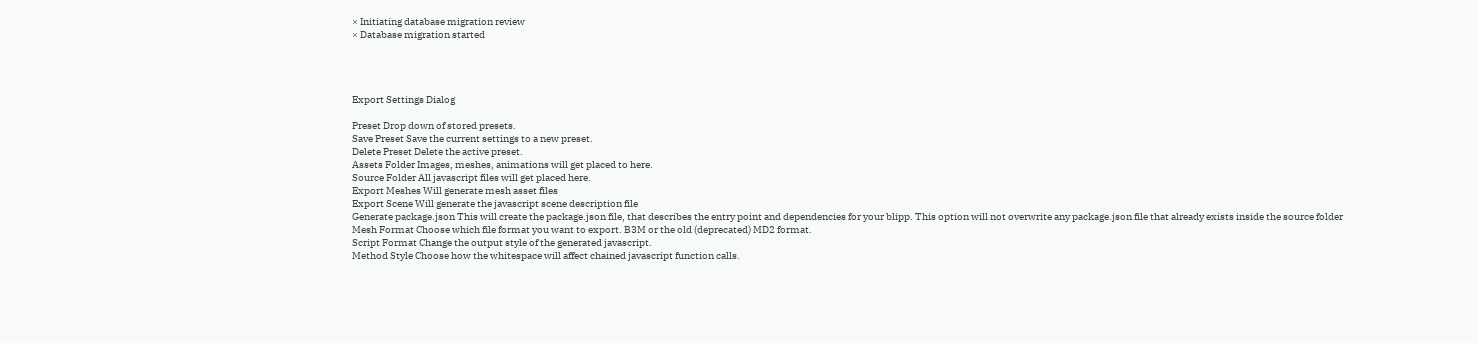× Initiating database migration review
× Database migration started




Export Settings Dialog

Preset Drop down of stored presets.
Save Preset Save the current settings to a new preset.
Delete Preset Delete the active preset.
Assets Folder Images, meshes, animations will get placed to here.
Source Folder All javascript files will get placed here.
Export Meshes Will generate mesh asset files
Export Scene Will generate the javascript scene description file
Generate package.json This will create the package.json file, that describes the entry point and dependencies for your blipp. This option will not overwrite any package.json file that already exists inside the source folder
Mesh Format Choose which file format you want to export. B3M or the old (deprecated) MD2 format.
Script Format Change the output style of the generated javascript.
Method Style Choose how the whitespace will affect chained javascript function calls.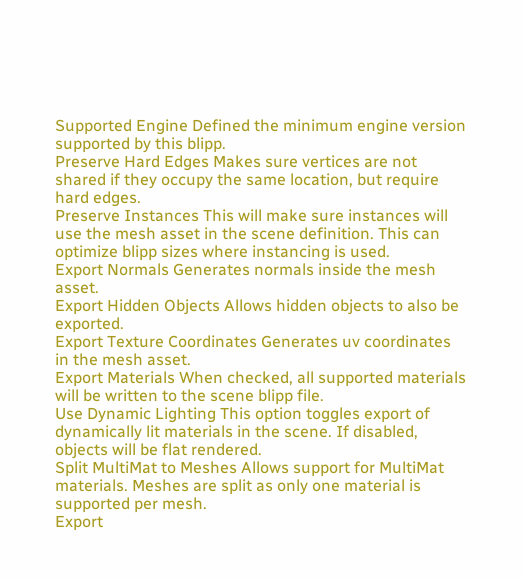Supported Engine Defined the minimum engine version supported by this blipp.
Preserve Hard Edges Makes sure vertices are not shared if they occupy the same location, but require hard edges.
Preserve Instances This will make sure instances will use the mesh asset in the scene definition. This can optimize blipp sizes where instancing is used.
Export Normals Generates normals inside the mesh asset.
Export Hidden Objects Allows hidden objects to also be exported.
Export Texture Coordinates Generates uv coordinates in the mesh asset.
Export Materials When checked, all supported materials will be written to the scene blipp file.
Use Dynamic Lighting This option toggles export of dynamically lit materials in the scene. If disabled, objects will be flat rendered.
Split MultiMat to Meshes Allows support for MultiMat materials. Meshes are split as only one material is supported per mesh.
Export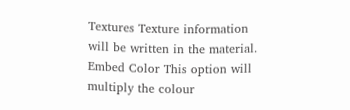Textures Texture information will be written in the material.
Embed Color This option will multiply the colour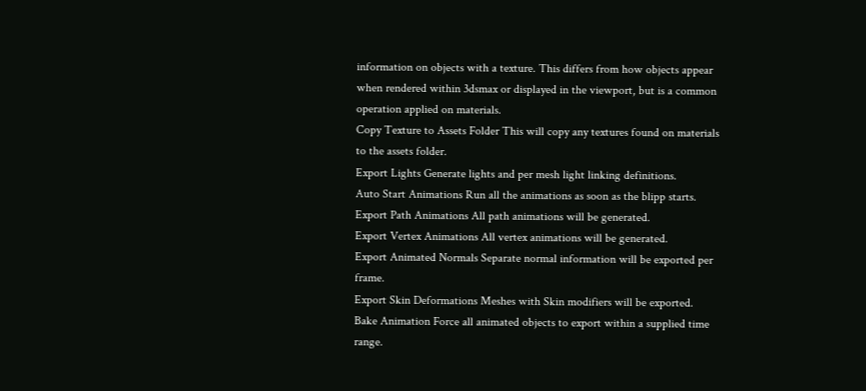information on objects with a texture. This differs from how objects appear when rendered within 3dsmax or displayed in the viewport, but is a common operation applied on materials.
Copy Texture to Assets Folder This will copy any textures found on materials to the assets folder.
Export Lights Generate lights and per mesh light linking definitions.
Auto Start Animations Run all the animations as soon as the blipp starts.
Export Path Animations All path animations will be generated.
Export Vertex Animations All vertex animations will be generated.
Export Animated Normals Separate normal information will be exported per frame.
Export Skin Deformations Meshes with Skin modifiers will be exported.
Bake Animation Force all animated objects to export within a supplied time range.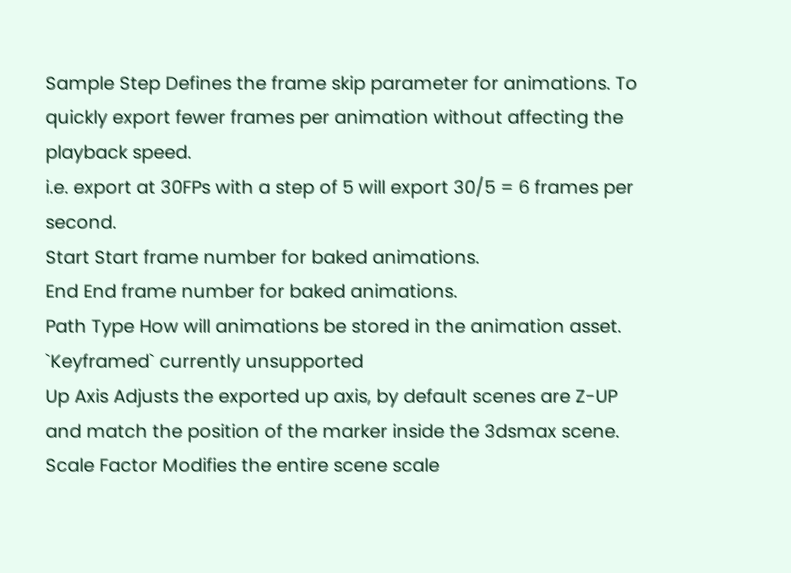Sample Step Defines the frame skip parameter for animations. To quickly export fewer frames per animation without affecting the playback speed.
i.e. export at 30FPs with a step of 5 will export 30/5 = 6 frames per second.
Start Start frame number for baked animations.
End End frame number for baked animations.
Path Type How will animations be stored in the animation asset. `Keyframed` currently unsupported
Up Axis Adjusts the exported up axis, by default scenes are Z-UP and match the position of the marker inside the 3dsmax scene.
Scale Factor Modifies the entire scene scale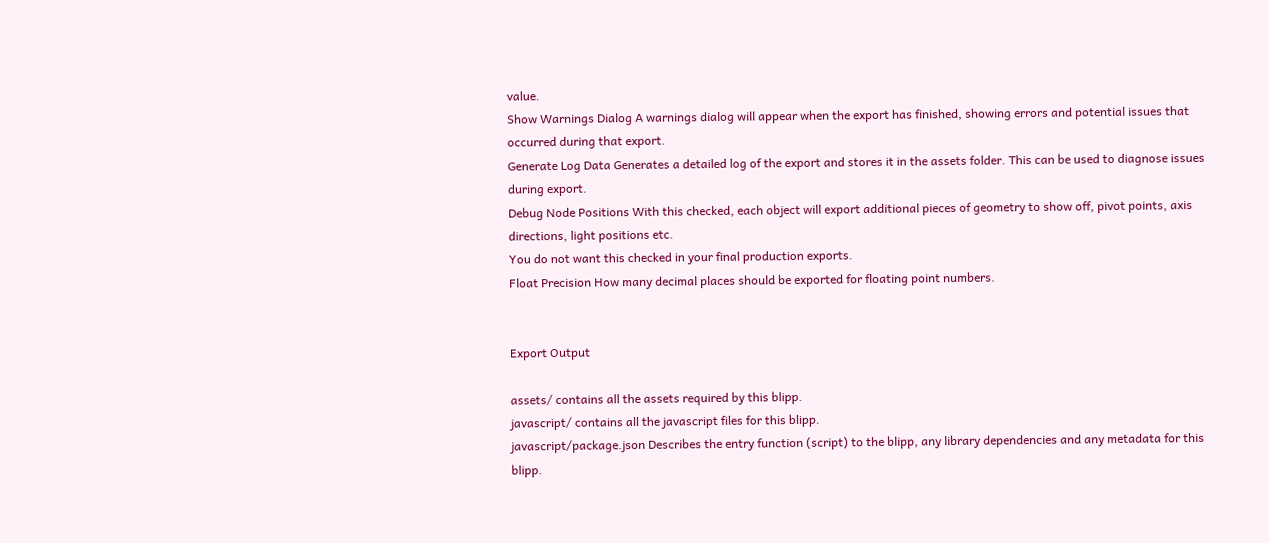value.
Show Warnings Dialog A warnings dialog will appear when the export has finished, showing errors and potential issues that occurred during that export.
Generate Log Data Generates a detailed log of the export and stores it in the assets folder. This can be used to diagnose issues during export.
Debug Node Positions With this checked, each object will export additional pieces of geometry to show off, pivot points, axis directions, light positions etc.
You do not want this checked in your final production exports.
Float Precision How many decimal places should be exported for floating point numbers.


Export Output

assets/ contains all the assets required by this blipp.
javascript/ contains all the javascript files for this blipp.
javascript/package.json Describes the entry function (script) to the blipp, any library dependencies and any metadata for this blipp.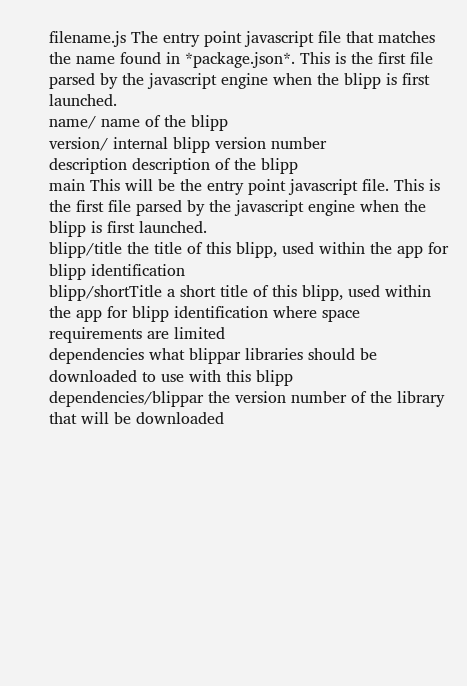filename.js The entry point javascript file that matches the name found in *package.json*. This is the first file parsed by the javascript engine when the blipp is first launched.
name/ name of the blipp
version/ internal blipp version number
description description of the blipp
main This will be the entry point javascript file. This is the first file parsed by the javascript engine when the blipp is first launched.
blipp/title the title of this blipp, used within the app for blipp identification
blipp/shortTitle a short title of this blipp, used within the app for blipp identification where space requirements are limited
dependencies what blippar libraries should be downloaded to use with this blipp
dependencies/blippar the version number of the library that will be downloaded